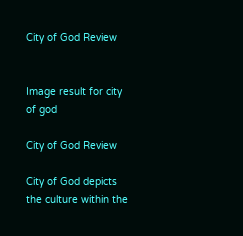City of God Review


Image result for city of god

City of God Review

City of God depicts the culture within the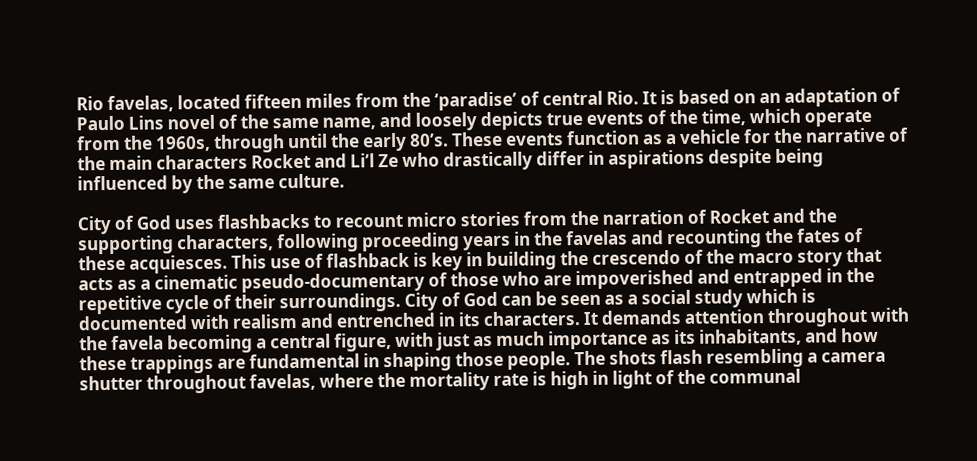Rio favelas, located fifteen miles from the ‘paradise’ of central Rio. It is based on an adaptation of Paulo Lins novel of the same name, and loosely depicts true events of the time, which operate from the 1960s, through until the early 80’s. These events function as a vehicle for the narrative of the main characters Rocket and Li’l Ze who drastically differ in aspirations despite being influenced by the same culture.

City of God uses flashbacks to recount micro stories from the narration of Rocket and the supporting characters, following proceeding years in the favelas and recounting the fates of these acquiesces. This use of flashback is key in building the crescendo of the macro story that acts as a cinematic pseudo-documentary of those who are impoverished and entrapped in the repetitive cycle of their surroundings. City of God can be seen as a social study which is documented with realism and entrenched in its characters. It demands attention throughout with the favela becoming a central figure, with just as much importance as its inhabitants, and how these trappings are fundamental in shaping those people. The shots flash resembling a camera shutter throughout favelas, where the mortality rate is high in light of the communal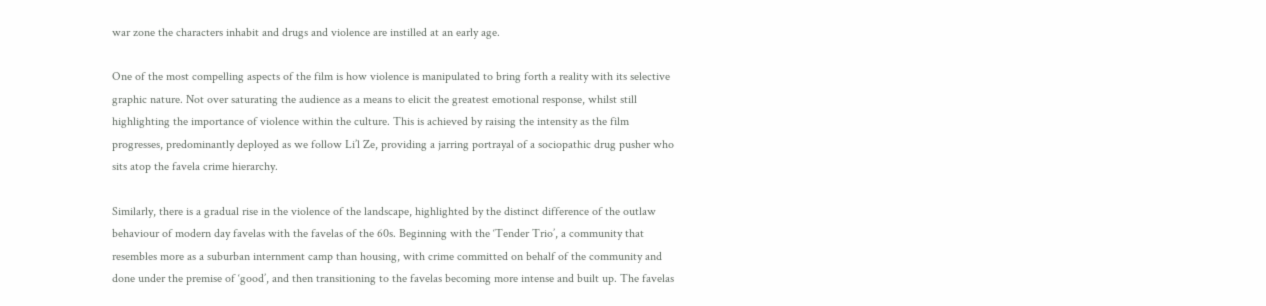war zone the characters inhabit and drugs and violence are instilled at an early age.

One of the most compelling aspects of the film is how violence is manipulated to bring forth a reality with its selective graphic nature. Not over saturating the audience as a means to elicit the greatest emotional response, whilst still highlighting the importance of violence within the culture. This is achieved by raising the intensity as the film progresses, predominantly deployed as we follow Li’l Ze, providing a jarring portrayal of a sociopathic drug pusher who sits atop the favela crime hierarchy.

Similarly, there is a gradual rise in the violence of the landscape, highlighted by the distinct difference of the outlaw behaviour of modern day favelas with the favelas of the 60s. Beginning with the ‘Tender Trio’, a community that resembles more as a suburban internment camp than housing, with crime committed on behalf of the community and done under the premise of ‘good’, and then transitioning to the favelas becoming more intense and built up. The favelas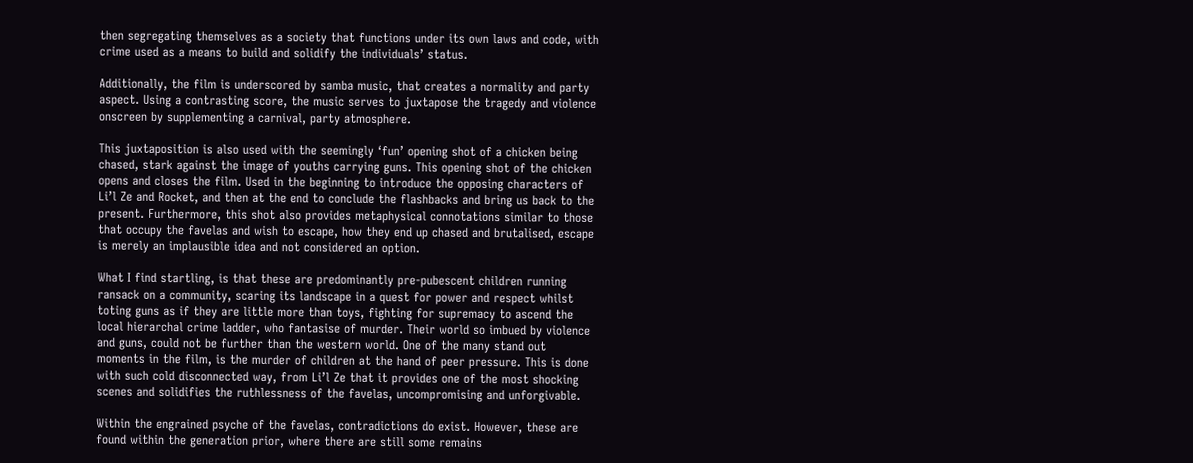then segregating themselves as a society that functions under its own laws and code, with crime used as a means to build and solidify the individuals’ status.

Additionally, the film is underscored by samba music, that creates a normality and party aspect. Using a contrasting score, the music serves to juxtapose the tragedy and violence onscreen by supplementing a carnival, party atmosphere.

This juxtaposition is also used with the seemingly ‘fun’ opening shot of a chicken being chased, stark against the image of youths carrying guns. This opening shot of the chicken opens and closes the film. Used in the beginning to introduce the opposing characters of Li’l Ze and Rocket, and then at the end to conclude the flashbacks and bring us back to the present. Furthermore, this shot also provides metaphysical connotations similar to those that occupy the favelas and wish to escape, how they end up chased and brutalised, escape is merely an implausible idea and not considered an option.

What I find startling, is that these are predominantly pre-pubescent children running ransack on a community, scaring its landscape in a quest for power and respect whilst toting guns as if they are little more than toys, fighting for supremacy to ascend the local hierarchal crime ladder, who fantasise of murder. Their world so imbued by violence and guns, could not be further than the western world. One of the many stand out moments in the film, is the murder of children at the hand of peer pressure. This is done with such cold disconnected way, from Li’l Ze that it provides one of the most shocking scenes and solidifies the ruthlessness of the favelas, uncompromising and unforgivable.

Within the engrained psyche of the favelas, contradictions do exist. However, these are found within the generation prior, where there are still some remains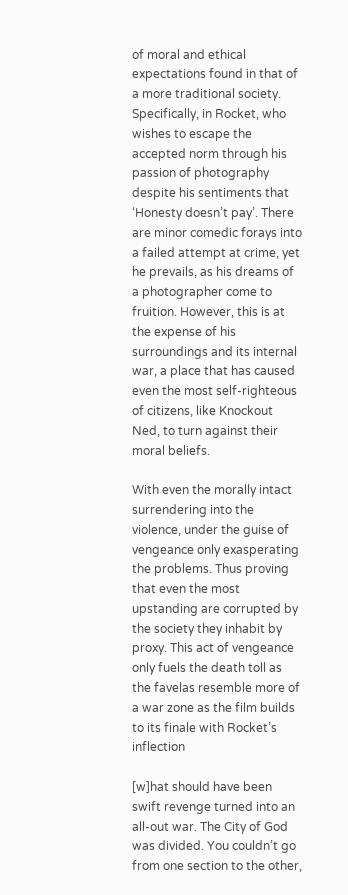of moral and ethical expectations found in that of a more traditional society. Specifically, in Rocket, who wishes to escape the accepted norm through his passion of photography despite his sentiments that ‘Honesty doesn’t pay’. There are minor comedic forays into a failed attempt at crime, yet he prevails, as his dreams of a photographer come to fruition. However, this is at the expense of his surroundings and its internal war, a place that has caused even the most self-righteous of citizens, like Knockout Ned, to turn against their moral beliefs.

With even the morally intact surrendering into the violence, under the guise of vengeance only exasperating the problems. Thus proving that even the most upstanding are corrupted by the society they inhabit by proxy. This act of vengeance only fuels the death toll as the favelas resemble more of a war zone as the film builds to its finale with Rocket’s inflection

[w]hat should have been swift revenge turned into an all-out war. The City of God was divided. You couldn’t go from one section to the other,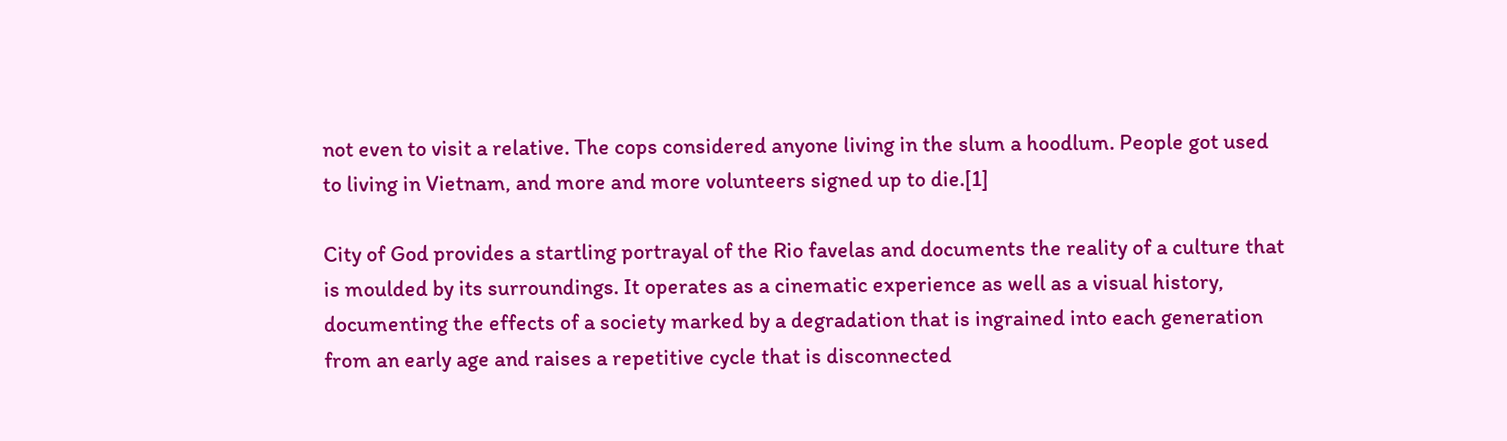not even to visit a relative. The cops considered anyone living in the slum a hoodlum. People got used to living in Vietnam, and more and more volunteers signed up to die.[1]

City of God provides a startling portrayal of the Rio favelas and documents the reality of a culture that is moulded by its surroundings. It operates as a cinematic experience as well as a visual history, documenting the effects of a society marked by a degradation that is ingrained into each generation from an early age and raises a repetitive cycle that is disconnected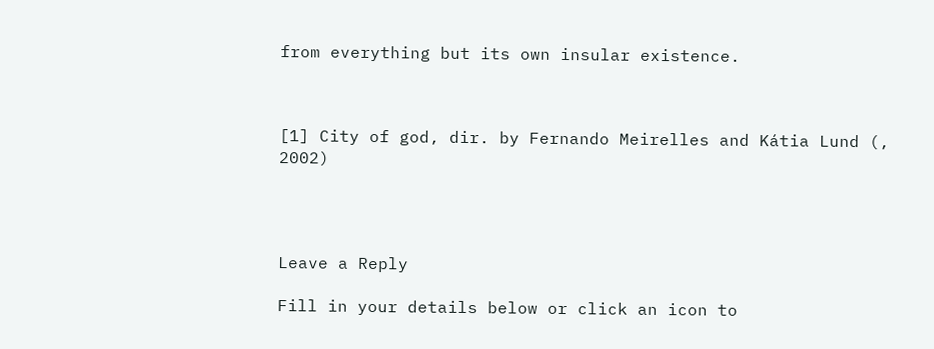from everything but its own insular existence.



[1] City of god, dir. by Fernando Meirelles and Kátia Lund (, 2002)




Leave a Reply

Fill in your details below or click an icon to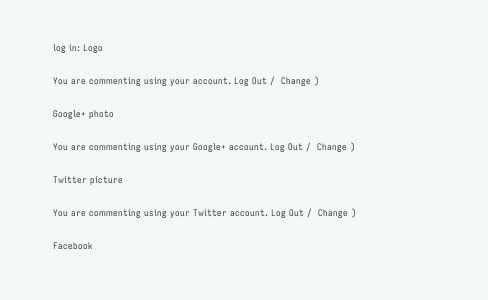log in: Logo

You are commenting using your account. Log Out /  Change )

Google+ photo

You are commenting using your Google+ account. Log Out /  Change )

Twitter picture

You are commenting using your Twitter account. Log Out /  Change )

Facebook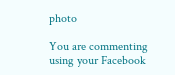photo

You are commenting using your Facebook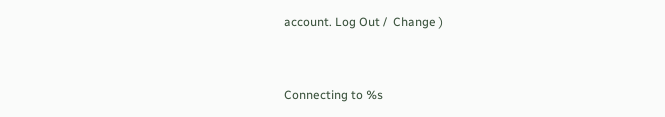account. Log Out /  Change )


Connecting to %s